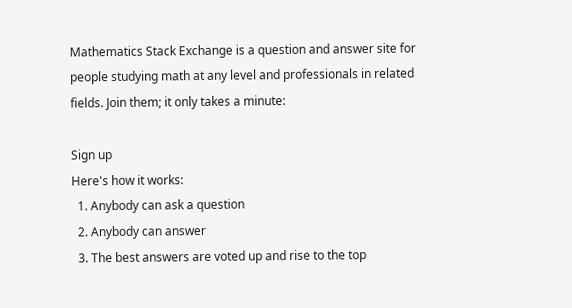Mathematics Stack Exchange is a question and answer site for people studying math at any level and professionals in related fields. Join them; it only takes a minute:

Sign up
Here's how it works:
  1. Anybody can ask a question
  2. Anybody can answer
  3. The best answers are voted up and rise to the top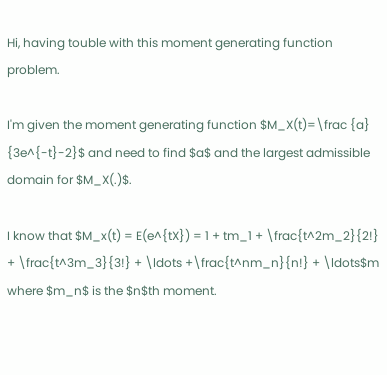Hi, having touble with this moment generating function problem.

I'm given the moment generating function $M_X(t)=\frac {a} {3e^{-t}-2}$ and need to find $a$ and the largest admissible domain for $M_X(.)$.

I know that $M_x(t) = E(e^{tX}) = 1 + tm_1 + \frac{t^2m_2}{2!} + \frac{t^3m_3}{3!} + \ldots +\frac{t^nm_n}{n!} + \ldots$m where $m_n$ is the $n$th moment.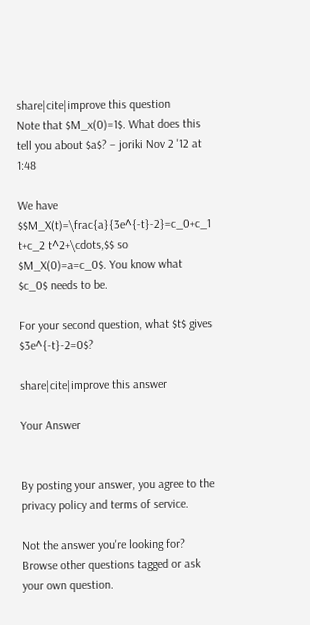share|cite|improve this question
Note that $M_x(0)=1$. What does this tell you about $a$? – joriki Nov 2 '12 at 1:48

We have $$M_X(t)=\frac{a}{3e^{-t}-2}=c_0+c_1 t+c_2 t^2+\cdots,$$ so $M_X(0)=a=c_0$. You know what $c_0$ needs to be.

For your second question, what $t$ gives $3e^{-t}-2=0$?

share|cite|improve this answer

Your Answer


By posting your answer, you agree to the privacy policy and terms of service.

Not the answer you're looking for? Browse other questions tagged or ask your own question.